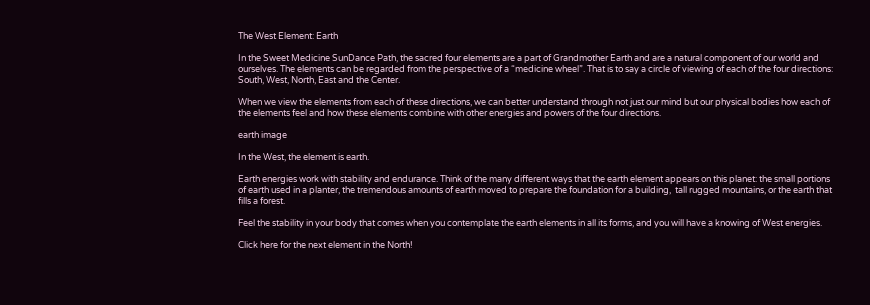The West Element: Earth

In the Sweet Medicine SunDance Path, the sacred four elements are a part of Grandmother Earth and are a natural component of our world and ourselves. The elements can be regarded from the perspective of a “medicine wheel”. That is to say a circle of viewing of each of the four directions: South, West, North, East and the Center.

When we view the elements from each of these directions, we can better understand through not just our mind but our physical bodies how each of the elements feel and how these elements combine with other energies and powers of the four directions.

earth image

In the West, the element is earth.

Earth energies work with stability and endurance. Think of the many different ways that the earth element appears on this planet: the small portions of earth used in a planter, the tremendous amounts of earth moved to prepare the foundation for a building,  tall rugged mountains, or the earth that fills a forest.

Feel the stability in your body that comes when you contemplate the earth elements in all its forms, and you will have a knowing of West energies.

Click here for the next element in the North!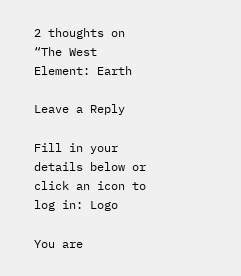2 thoughts on “The West Element: Earth

Leave a Reply

Fill in your details below or click an icon to log in: Logo

You are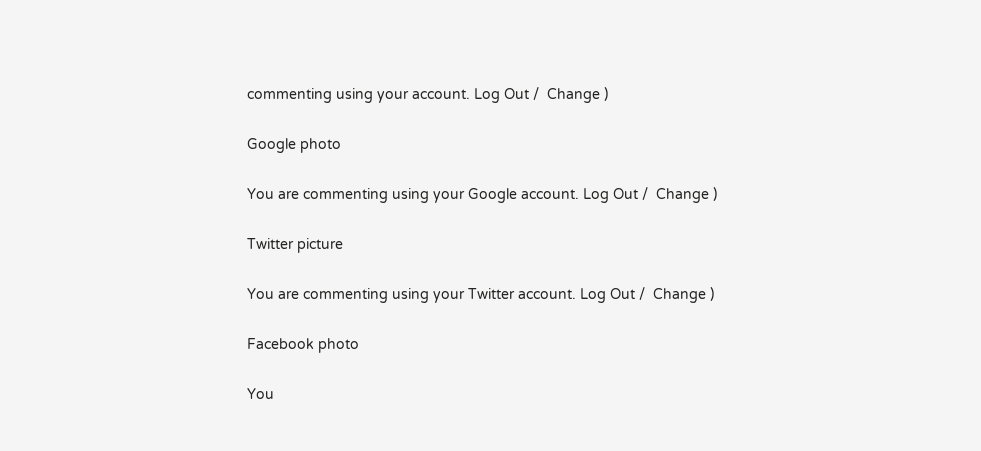commenting using your account. Log Out /  Change )

Google photo

You are commenting using your Google account. Log Out /  Change )

Twitter picture

You are commenting using your Twitter account. Log Out /  Change )

Facebook photo

You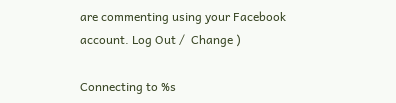are commenting using your Facebook account. Log Out /  Change )

Connecting to %s